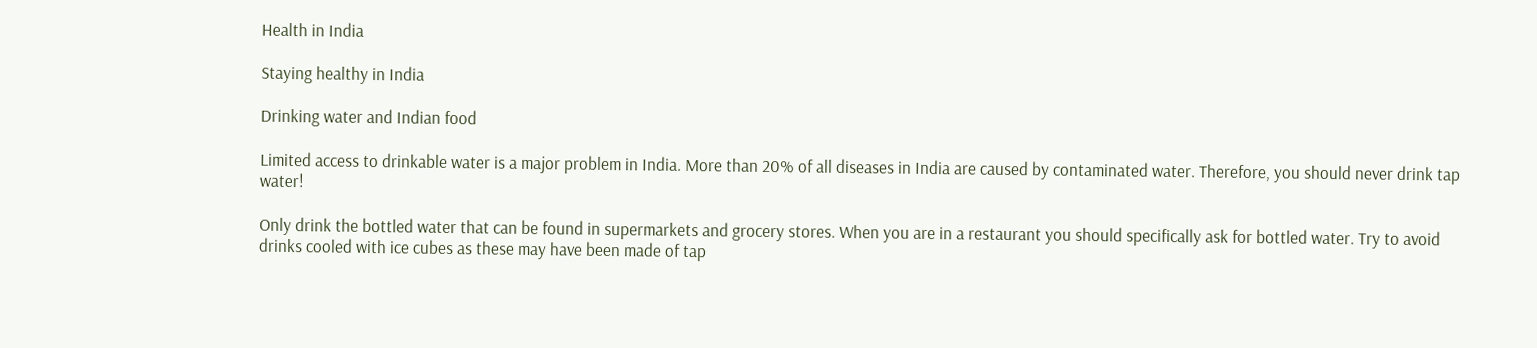Health in India

Staying healthy in India

Drinking water and Indian food

Limited access to drinkable water is a major problem in India. More than 20% of all diseases in India are caused by contaminated water. Therefore, you should never drink tap water!

Only drink the bottled water that can be found in supermarkets and grocery stores. When you are in a restaurant you should specifically ask for bottled water. Try to avoid drinks cooled with ice cubes as these may have been made of tap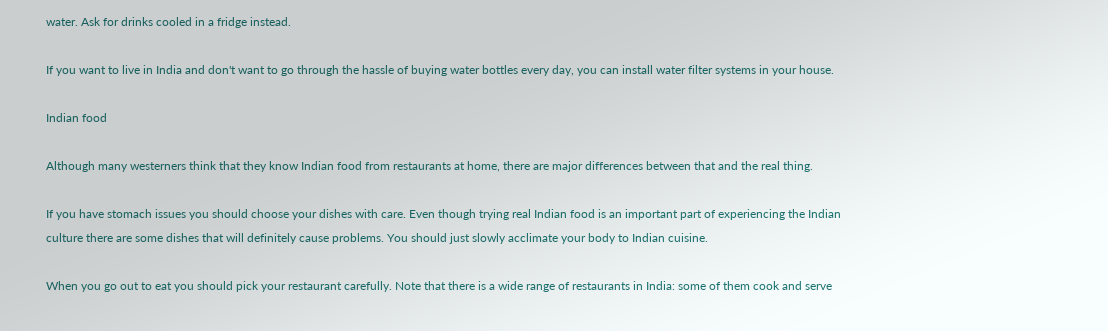water. Ask for drinks cooled in a fridge instead.

If you want to live in India and don't want to go through the hassle of buying water bottles every day, you can install water filter systems in your house.

Indian food

Although many westerners think that they know Indian food from restaurants at home, there are major differences between that and the real thing.

If you have stomach issues you should choose your dishes with care. Even though trying real Indian food is an important part of experiencing the Indian culture there are some dishes that will definitely cause problems. You should just slowly acclimate your body to Indian cuisine.

When you go out to eat you should pick your restaurant carefully. Note that there is a wide range of restaurants in India: some of them cook and serve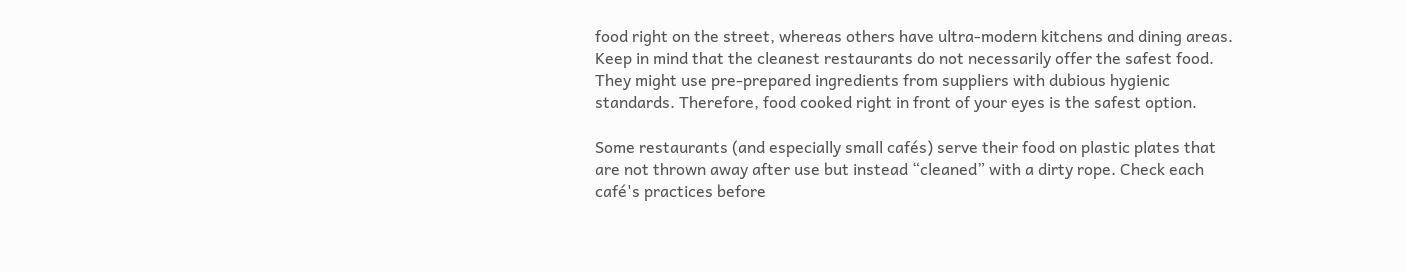food right on the street, whereas others have ultra-modern kitchens and dining areas. Keep in mind that the cleanest restaurants do not necessarily offer the safest food. They might use pre-prepared ingredients from suppliers with dubious hygienic standards. Therefore, food cooked right in front of your eyes is the safest option.

Some restaurants (and especially small cafés) serve their food on plastic plates that are not thrown away after use but instead “cleaned” with a dirty rope. Check each café's practices before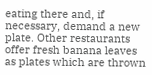eating there and, if necessary, demand a new plate. Other restaurants offer fresh banana leaves as plates which are thrown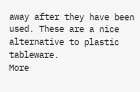away after they have been used. These are a nice alternative to plastic tableware.
More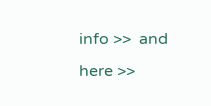info >>  and  here >>